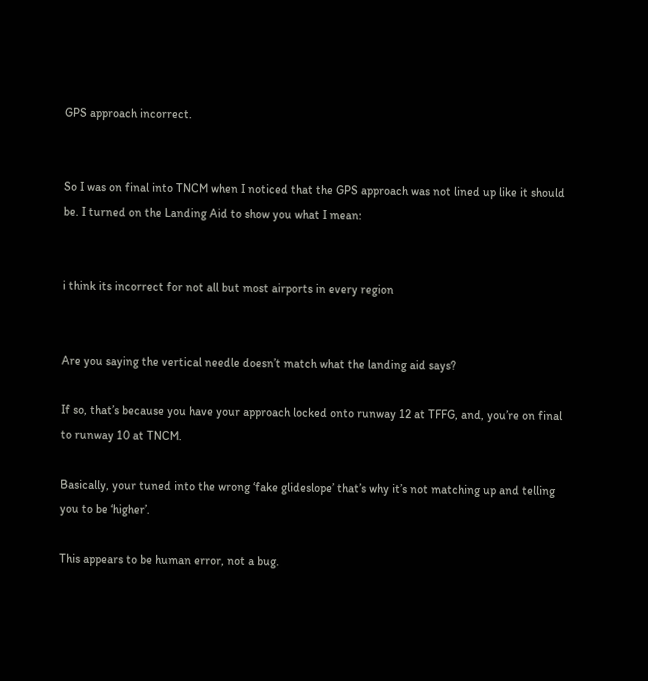GPS approach incorrect.


So I was on final into TNCM when I noticed that the GPS approach was not lined up like it should be. I turned on the Landing Aid to show you what I mean:


i think its incorrect for not all but most airports in every region


Are you saying the vertical needle doesn’t match what the landing aid says?

If so, that’s because you have your approach locked onto runway 12 at TFFG, and, you’re on final to runway 10 at TNCM.

Basically, your tuned into the wrong ‘fake glideslope’ that’s why it’s not matching up and telling you to be ‘higher’.

This appears to be human error, not a bug.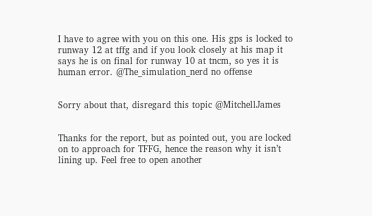I have to agree with you on this one. His gps is locked to runway 12 at tffg and if you look closely at his map it says he is on final for runway 10 at tncm, so yes it is human error. @The_simulation_nerd no offense


Sorry about that, disregard this topic @MitchellJames


Thanks for the report, but as pointed out, you are locked on to approach for TFFG, hence the reason why it isn’t lining up. Feel free to open another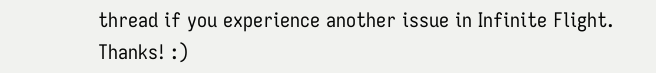thread if you experience another issue in Infinite Flight. Thanks! :)